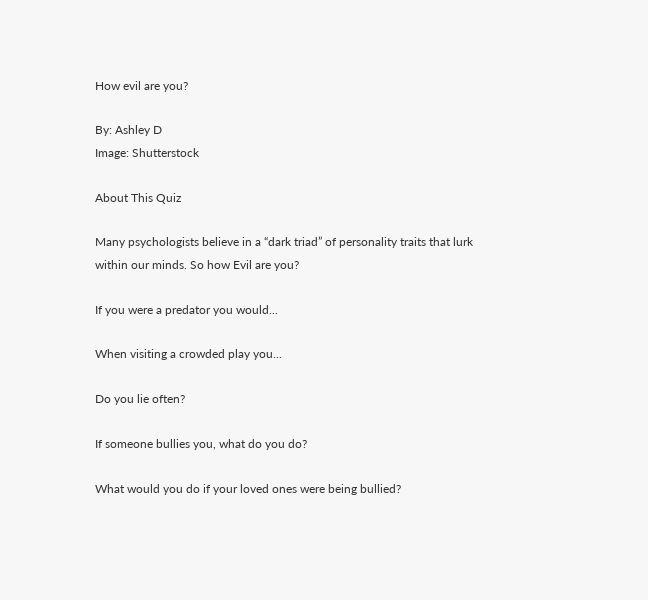How evil are you?

By: Ashley D
Image: Shutterstock

About This Quiz

Many psychologists believe in a “dark triad” of personality traits that lurk within our minds. So how Evil are you?

If you were a predator you would...

When visiting a crowded play you...

Do you lie often?

If someone bullies you, what do you do?

What would you do if your loved ones were being bullied?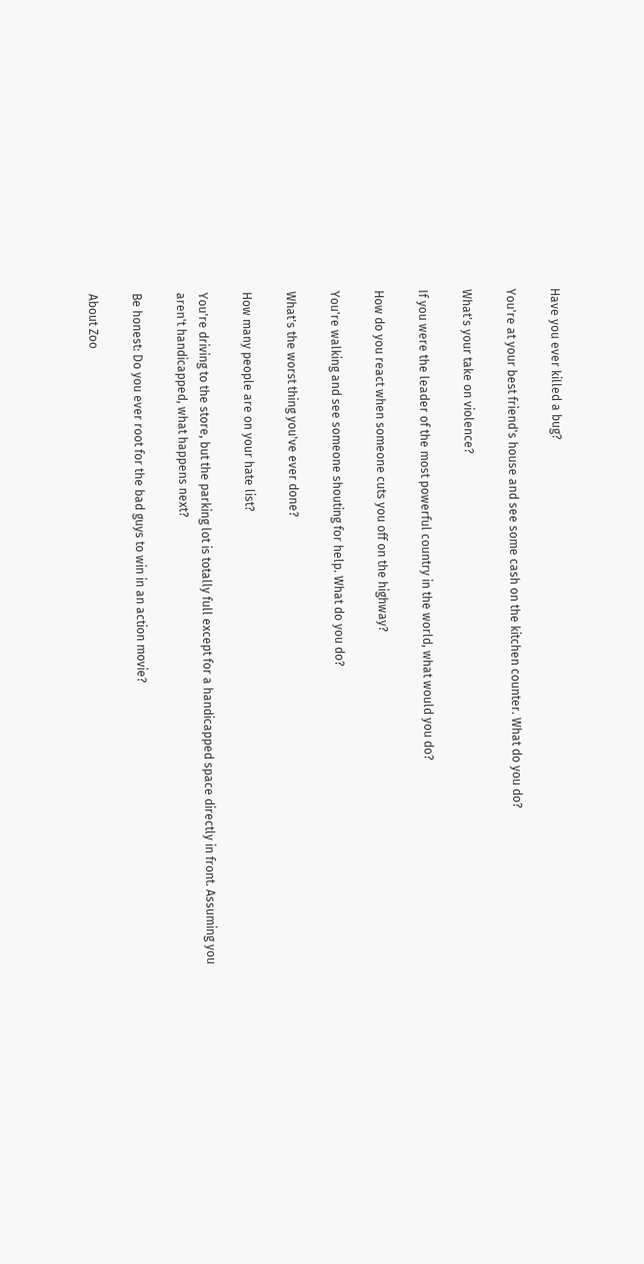Have you ever killed a bug?

You're at your best friend's house and see some cash on the kitchen counter. What do you do?

What's your take on violence?

If you were the leader of the most powerful country in the world, what would you do?

How do you react when someone cuts you off on the highway?

You're walking and see someone shouting for help. What do you do?

What's the worst thing you've ever done?

How many people are on your hate list?

You're driving to the store, but the parking lot is totally full except for a handicapped space directly in front. Assuming you aren't handicapped, what happens next?

Be honest: Do you ever root for the bad guys to win in an action movie?

About Zoo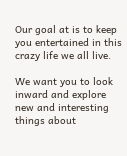Our goal at is to keep you entertained in this crazy life we all live.

We want you to look inward and explore new and interesting things about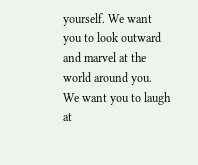yourself. We want you to look outward and marvel at the world around you. We want you to laugh at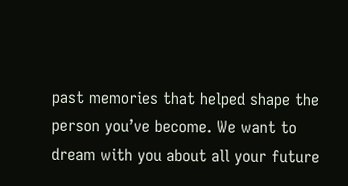past memories that helped shape the person you’ve become. We want to dream with you about all your future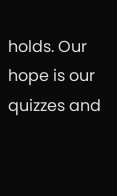holds. Our hope is our quizzes and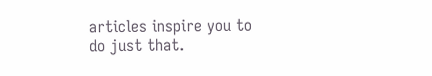articles inspire you to do just that.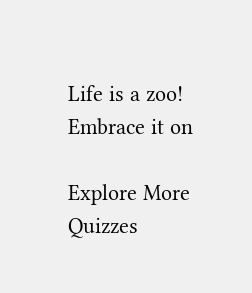Life is a zoo! Embrace it on

Explore More Quizzes